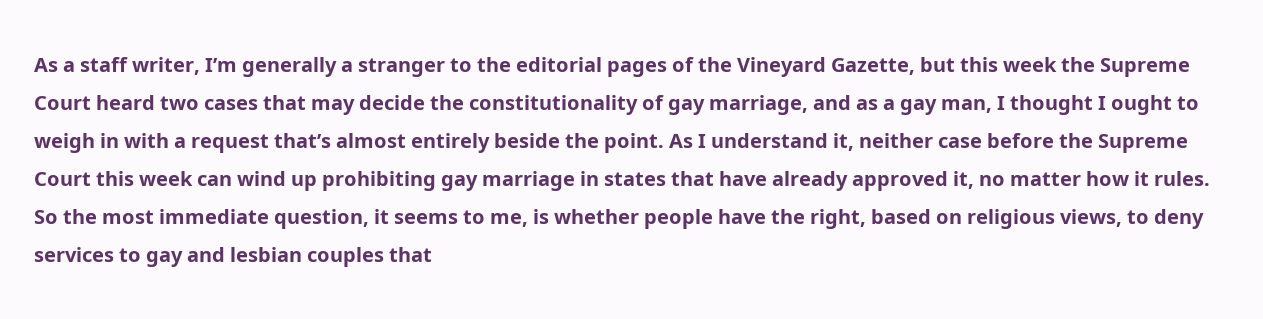As a staff writer, I’m generally a stranger to the editorial pages of the Vineyard Gazette, but this week the Supreme Court heard two cases that may decide the constitutionality of gay marriage, and as a gay man, I thought I ought to weigh in with a request that’s almost entirely beside the point. As I understand it, neither case before the Supreme Court this week can wind up prohibiting gay marriage in states that have already approved it, no matter how it rules. So the most immediate question, it seems to me, is whether people have the right, based on religious views, to deny services to gay and lesbian couples that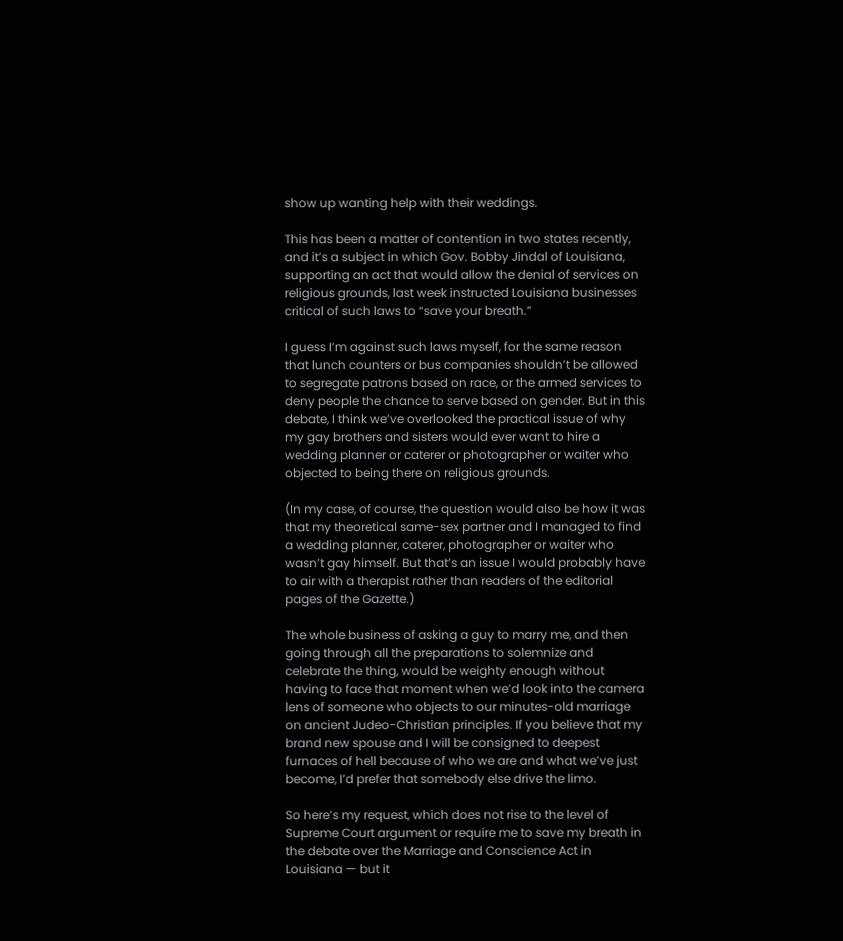show up wanting help with their weddings.

This has been a matter of contention in two states recently, and it’s a subject in which Gov. Bobby Jindal of Louisiana, supporting an act that would allow the denial of services on religious grounds, last week instructed Louisiana businesses critical of such laws to “save your breath.”

I guess I’m against such laws myself, for the same reason that lunch counters or bus companies shouldn’t be allowed to segregate patrons based on race, or the armed services to deny people the chance to serve based on gender. But in this debate, I think we’ve overlooked the practical issue of why my gay brothers and sisters would ever want to hire a wedding planner or caterer or photographer or waiter who objected to being there on religious grounds.

(In my case, of course, the question would also be how it was that my theoretical same-sex partner and I managed to find a wedding planner, caterer, photographer or waiter who wasn’t gay himself. But that’s an issue I would probably have to air with a therapist rather than readers of the editorial pages of the Gazette.)

The whole business of asking a guy to marry me, and then going through all the preparations to solemnize and celebrate the thing, would be weighty enough without having to face that moment when we’d look into the camera lens of someone who objects to our minutes-old marriage on ancient Judeo-Christian principles. If you believe that my brand new spouse and I will be consigned to deepest furnaces of hell because of who we are and what we’ve just become, I’d prefer that somebody else drive the limo.

So here’s my request, which does not rise to the level of Supreme Court argument or require me to save my breath in the debate over the Marriage and Conscience Act in Louisiana — but it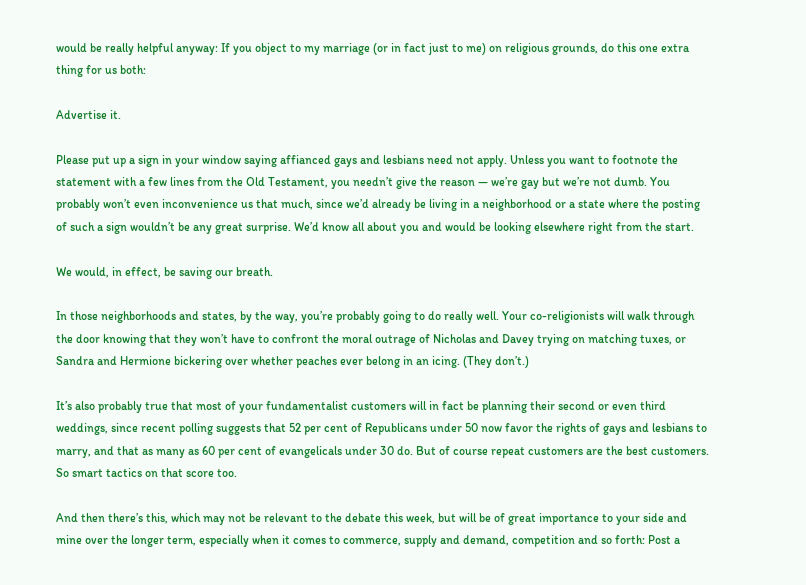would be really helpful anyway: If you object to my marriage (or in fact just to me) on religious grounds, do this one extra thing for us both:

Advertise it.

Please put up a sign in your window saying affianced gays and lesbians need not apply. Unless you want to footnote the statement with a few lines from the Old Testament, you needn’t give the reason — we’re gay but we’re not dumb. You probably won’t even inconvenience us that much, since we’d already be living in a neighborhood or a state where the posting of such a sign wouldn’t be any great surprise. We’d know all about you and would be looking elsewhere right from the start.

We would, in effect, be saving our breath.

In those neighborhoods and states, by the way, you’re probably going to do really well. Your co-religionists will walk through the door knowing that they won’t have to confront the moral outrage of Nicholas and Davey trying on matching tuxes, or Sandra and Hermione bickering over whether peaches ever belong in an icing. (They don’t.)

It’s also probably true that most of your fundamentalist customers will in fact be planning their second or even third weddings, since recent polling suggests that 52 per cent of Republicans under 50 now favor the rights of gays and lesbians to marry, and that as many as 60 per cent of evangelicals under 30 do. But of course repeat customers are the best customers. So smart tactics on that score too.

And then there’s this, which may not be relevant to the debate this week, but will be of great importance to your side and mine over the longer term, especially when it comes to commerce, supply and demand, competition and so forth: Post a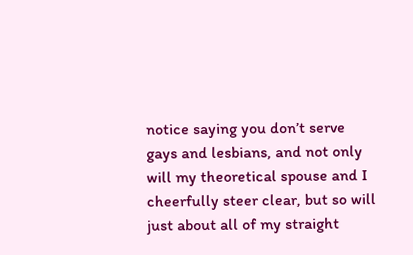notice saying you don’t serve gays and lesbians, and not only will my theoretical spouse and I cheerfully steer clear, but so will just about all of my straight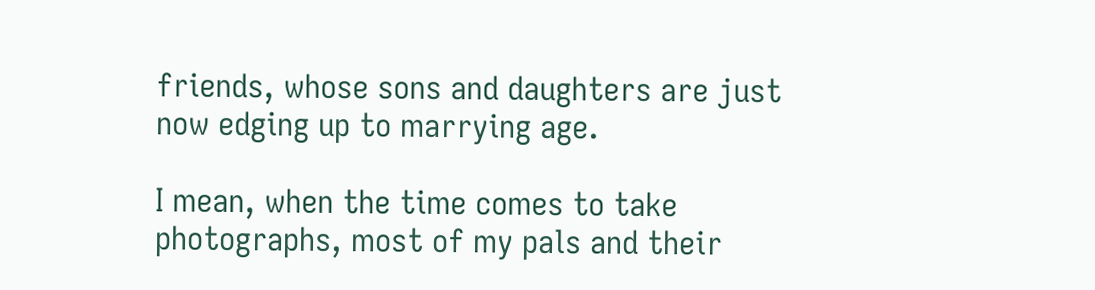friends, whose sons and daughters are just now edging up to marrying age.

I mean, when the time comes to take photographs, most of my pals and their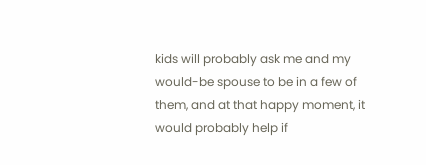kids will probably ask me and my would-be spouse to be in a few of them, and at that happy moment, it would probably help if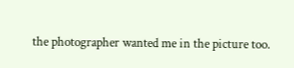the photographer wanted me in the picture too.